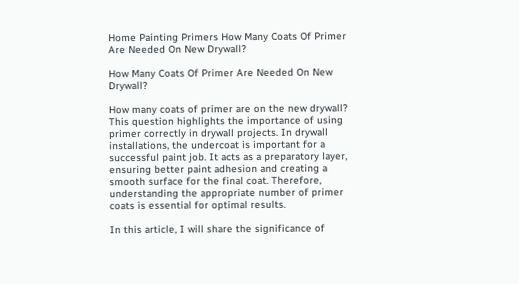Home Painting Primers How Many Coats Of Primer Are Needed On New Drywall?

How Many Coats Of Primer Are Needed On New Drywall?

How many coats of primer are on the new drywall? This question highlights the importance of using primer correctly in drywall projects. In drywall installations, the undercoat is important for a successful paint job. It acts as a preparatory layer, ensuring better paint adhesion and creating a smooth surface for the final coat. Therefore, understanding the appropriate number of primer coats is essential for optimal results.

In this article, I will share the significance of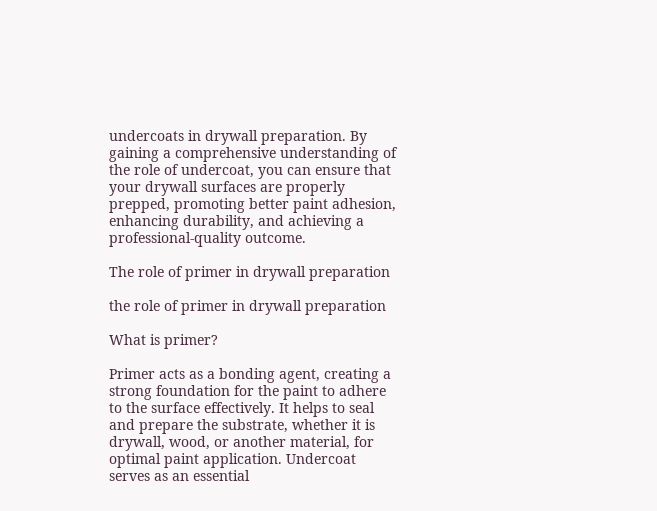undercoats in drywall preparation. By gaining a comprehensive understanding of the role of undercoat, you can ensure that your drywall surfaces are properly prepped, promoting better paint adhesion, enhancing durability, and achieving a professional-quality outcome.

The role of primer in drywall preparation

the role of primer in drywall preparation

What is primer?

Primer acts as a bonding agent, creating a strong foundation for the paint to adhere to the surface effectively. It helps to seal and prepare the substrate, whether it is drywall, wood, or another material, for optimal paint application. Undercoat serves as an essential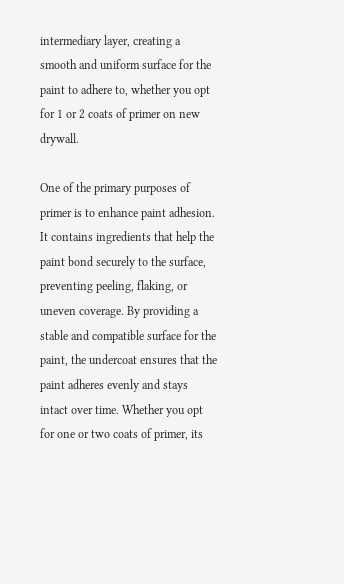intermediary layer, creating a smooth and uniform surface for the paint to adhere to, whether you opt for 1 or 2 coats of primer on new drywall.

One of the primary purposes of primer is to enhance paint adhesion. It contains ingredients that help the paint bond securely to the surface, preventing peeling, flaking, or uneven coverage. By providing a stable and compatible surface for the paint, the undercoat ensures that the paint adheres evenly and stays intact over time. Whether you opt for one or two coats of primer, its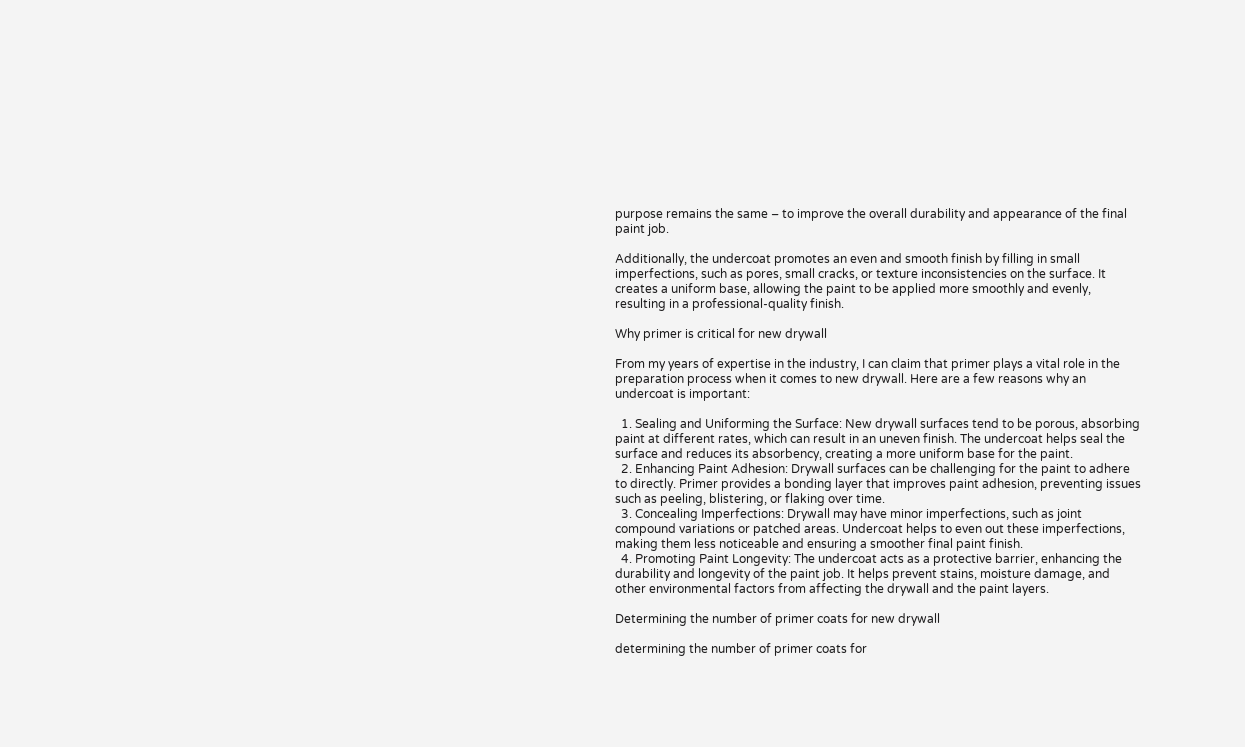purpose remains the same – to improve the overall durability and appearance of the final paint job.

Additionally, the undercoat promotes an even and smooth finish by filling in small imperfections, such as pores, small cracks, or texture inconsistencies on the surface. It creates a uniform base, allowing the paint to be applied more smoothly and evenly, resulting in a professional-quality finish.

Why primer is critical for new drywall

From my years of expertise in the industry, I can claim that primer plays a vital role in the preparation process when it comes to new drywall. Here are a few reasons why an undercoat is important:

  1. Sealing and Uniforming the Surface: New drywall surfaces tend to be porous, absorbing paint at different rates, which can result in an uneven finish. The undercoat helps seal the surface and reduces its absorbency, creating a more uniform base for the paint.
  2. Enhancing Paint Adhesion: Drywall surfaces can be challenging for the paint to adhere to directly. Primer provides a bonding layer that improves paint adhesion, preventing issues such as peeling, blistering, or flaking over time.
  3. Concealing Imperfections: Drywall may have minor imperfections, such as joint compound variations or patched areas. Undercoat helps to even out these imperfections, making them less noticeable and ensuring a smoother final paint finish.
  4. Promoting Paint Longevity: The undercoat acts as a protective barrier, enhancing the durability and longevity of the paint job. It helps prevent stains, moisture damage, and other environmental factors from affecting the drywall and the paint layers.

Determining the number of primer coats for new drywall

determining the number of primer coats for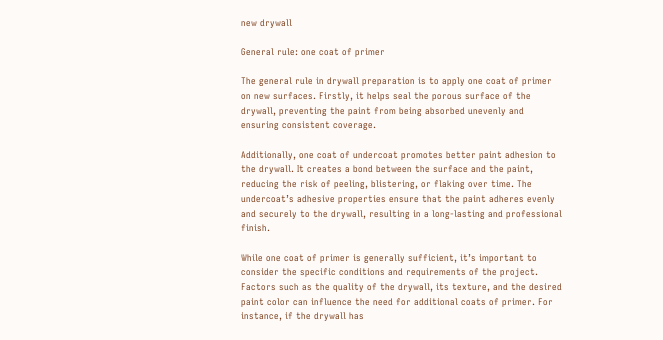new drywall

General rule: one coat of primer

The general rule in drywall preparation is to apply one coat of primer on new surfaces. Firstly, it helps seal the porous surface of the drywall, preventing the paint from being absorbed unevenly and ensuring consistent coverage.

Additionally, one coat of undercoat promotes better paint adhesion to the drywall. It creates a bond between the surface and the paint, reducing the risk of peeling, blistering, or flaking over time. The undercoat’s adhesive properties ensure that the paint adheres evenly and securely to the drywall, resulting in a long-lasting and professional finish.

While one coat of primer is generally sufficient, it’s important to consider the specific conditions and requirements of the project. Factors such as the quality of the drywall, its texture, and the desired paint color can influence the need for additional coats of primer. For instance, if the drywall has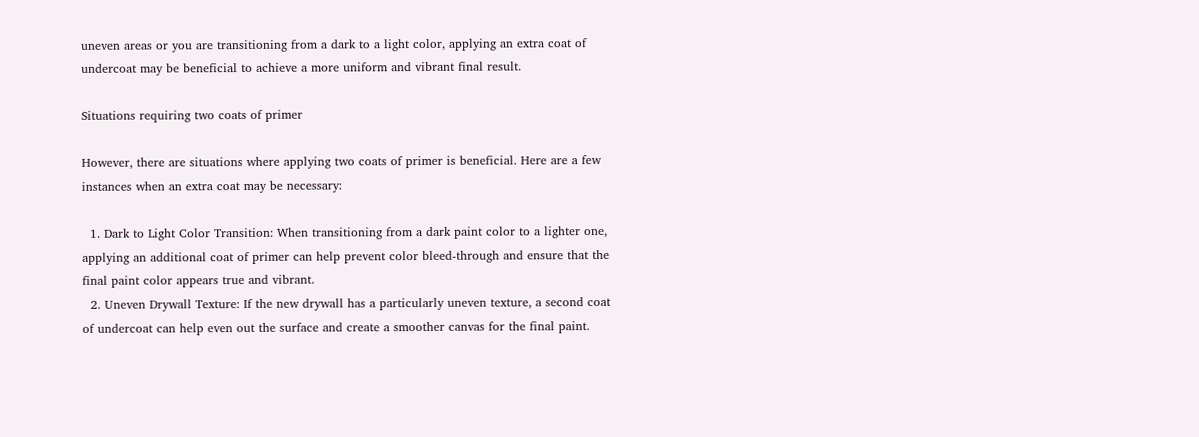uneven areas or you are transitioning from a dark to a light color, applying an extra coat of undercoat may be beneficial to achieve a more uniform and vibrant final result.

Situations requiring two coats of primer

However, there are situations where applying two coats of primer is beneficial. Here are a few instances when an extra coat may be necessary:

  1. Dark to Light Color Transition: When transitioning from a dark paint color to a lighter one, applying an additional coat of primer can help prevent color bleed-through and ensure that the final paint color appears true and vibrant.
  2. Uneven Drywall Texture: If the new drywall has a particularly uneven texture, a second coat of undercoat can help even out the surface and create a smoother canvas for the final paint.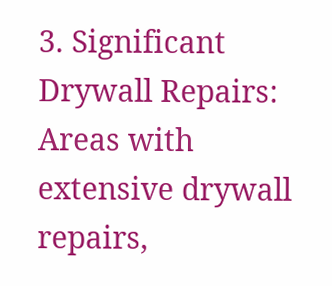3. Significant Drywall Repairs: Areas with extensive drywall repairs,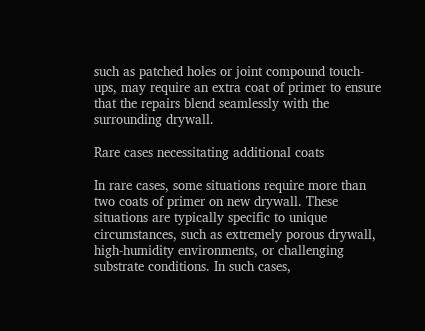such as patched holes or joint compound touch-ups, may require an extra coat of primer to ensure that the repairs blend seamlessly with the surrounding drywall.

Rare cases necessitating additional coats

In rare cases, some situations require more than two coats of primer on new drywall. These situations are typically specific to unique circumstances, such as extremely porous drywall, high-humidity environments, or challenging substrate conditions. In such cases,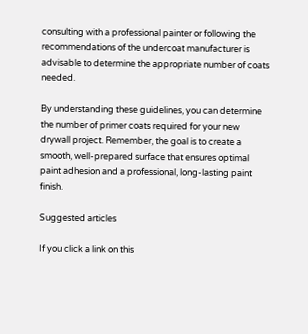consulting with a professional painter or following the recommendations of the undercoat manufacturer is advisable to determine the appropriate number of coats needed.

By understanding these guidelines, you can determine the number of primer coats required for your new drywall project. Remember, the goal is to create a smooth, well-prepared surface that ensures optimal paint adhesion and a professional, long-lasting paint finish.

Suggested articles

If you click a link on this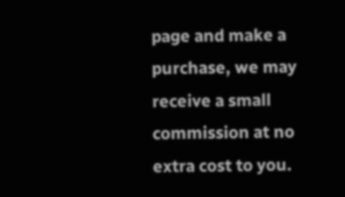page and make a purchase, we may receive a small commission at no extra cost to you.